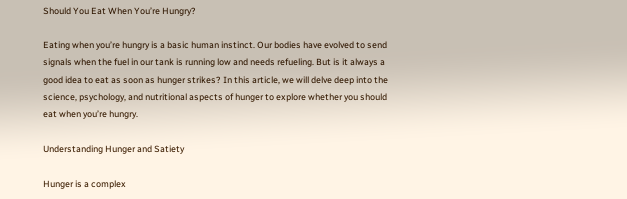Should You Eat When You’re Hungry?

Eating when you’re hungry is a basic human instinct. Our bodies have evolved to send signals when the fuel in our tank is running low and needs refueling. But is it always a good idea to eat as soon as hunger strikes? In this article, we will delve deep into the science, psychology, and nutritional aspects of hunger to explore whether you should eat when you’re hungry.

Understanding Hunger and Satiety

Hunger is a complex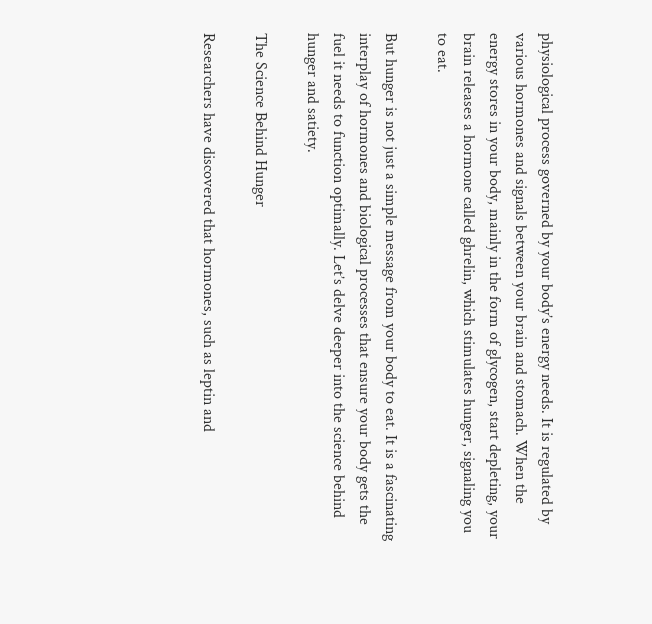physiological process governed by your body’s energy needs. It is regulated by various hormones and signals between your brain and stomach. When the energy stores in your body, mainly in the form of glycogen, start depleting, your brain releases a hormone called ghrelin, which stimulates hunger, signaling you to eat.

But hunger is not just a simple message from your body to eat. It is a fascinating interplay of hormones and biological processes that ensure your body gets the fuel it needs to function optimally. Let’s delve deeper into the science behind hunger and satiety.

The Science Behind Hunger

Researchers have discovered that hormones, such as leptin and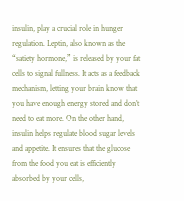insulin, play a crucial role in hunger regulation. Leptin, also known as the “satiety hormone,” is released by your fat cells to signal fullness. It acts as a feedback mechanism, letting your brain know that you have enough energy stored and don’t need to eat more. On the other hand, insulin helps regulate blood sugar levels and appetite. It ensures that the glucose from the food you eat is efficiently absorbed by your cells,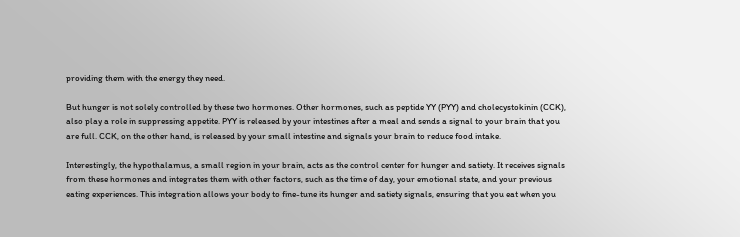providing them with the energy they need.

But hunger is not solely controlled by these two hormones. Other hormones, such as peptide YY (PYY) and cholecystokinin (CCK), also play a role in suppressing appetite. PYY is released by your intestines after a meal and sends a signal to your brain that you are full. CCK, on the other hand, is released by your small intestine and signals your brain to reduce food intake.

Interestingly, the hypothalamus, a small region in your brain, acts as the control center for hunger and satiety. It receives signals from these hormones and integrates them with other factors, such as the time of day, your emotional state, and your previous eating experiences. This integration allows your body to fine-tune its hunger and satiety signals, ensuring that you eat when you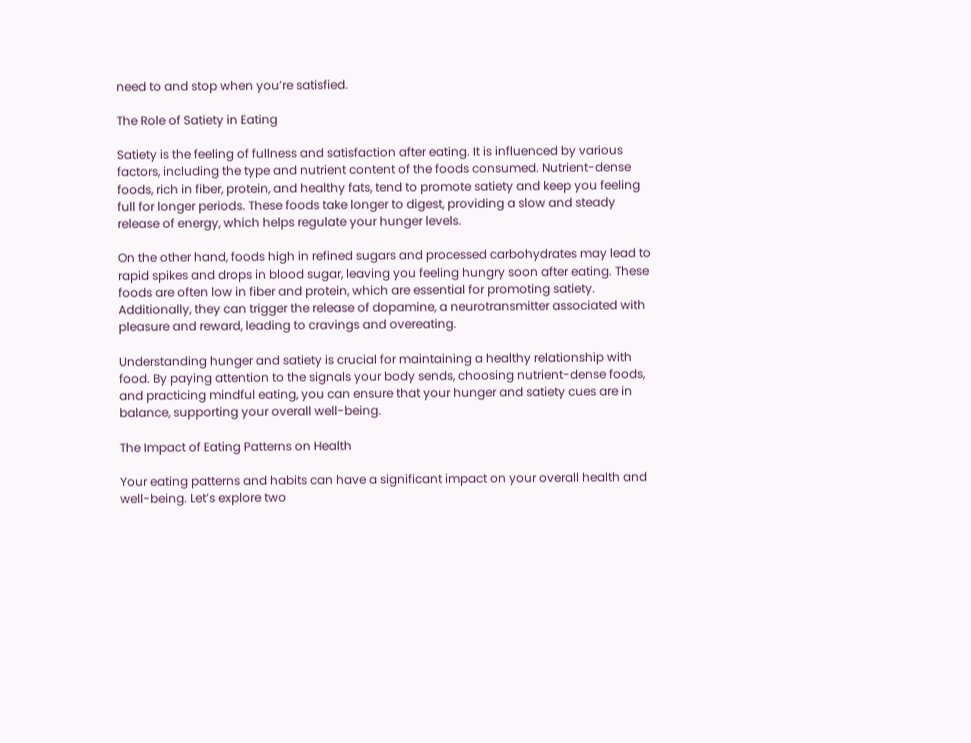need to and stop when you’re satisfied.

The Role of Satiety in Eating

Satiety is the feeling of fullness and satisfaction after eating. It is influenced by various factors, including the type and nutrient content of the foods consumed. Nutrient-dense foods, rich in fiber, protein, and healthy fats, tend to promote satiety and keep you feeling full for longer periods. These foods take longer to digest, providing a slow and steady release of energy, which helps regulate your hunger levels.

On the other hand, foods high in refined sugars and processed carbohydrates may lead to rapid spikes and drops in blood sugar, leaving you feeling hungry soon after eating. These foods are often low in fiber and protein, which are essential for promoting satiety. Additionally, they can trigger the release of dopamine, a neurotransmitter associated with pleasure and reward, leading to cravings and overeating.

Understanding hunger and satiety is crucial for maintaining a healthy relationship with food. By paying attention to the signals your body sends, choosing nutrient-dense foods, and practicing mindful eating, you can ensure that your hunger and satiety cues are in balance, supporting your overall well-being.

The Impact of Eating Patterns on Health

Your eating patterns and habits can have a significant impact on your overall health and well-being. Let’s explore two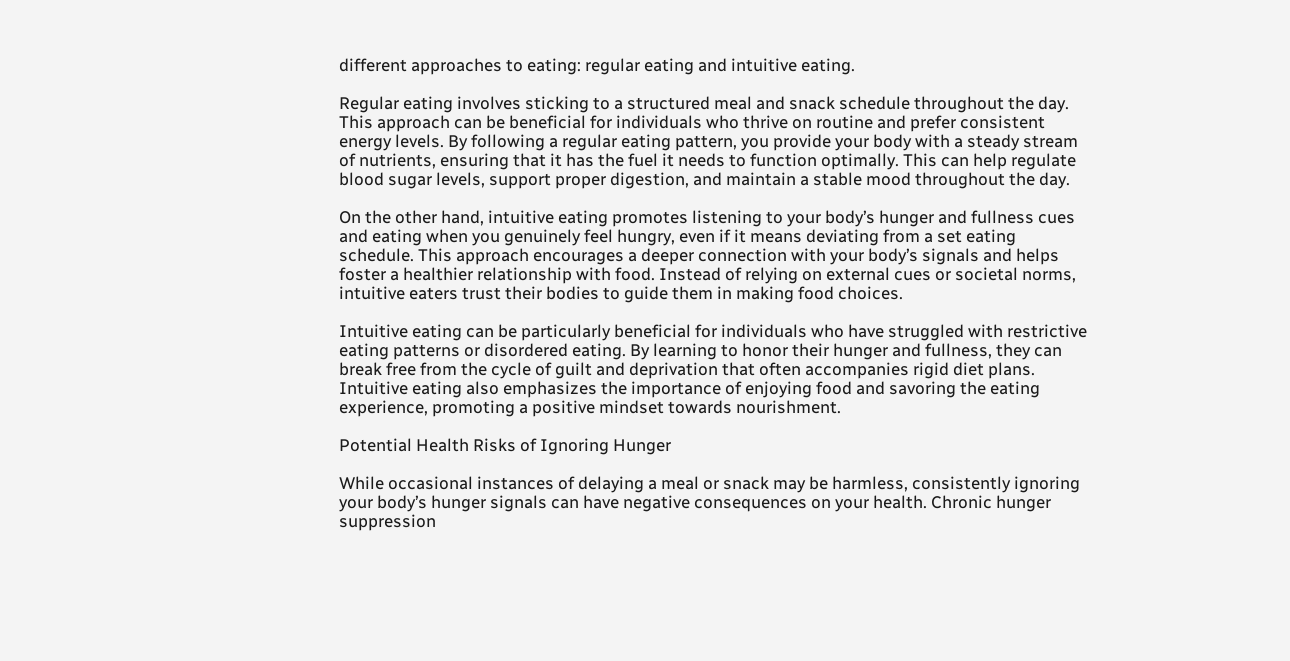different approaches to eating: regular eating and intuitive eating.

Regular eating involves sticking to a structured meal and snack schedule throughout the day. This approach can be beneficial for individuals who thrive on routine and prefer consistent energy levels. By following a regular eating pattern, you provide your body with a steady stream of nutrients, ensuring that it has the fuel it needs to function optimally. This can help regulate blood sugar levels, support proper digestion, and maintain a stable mood throughout the day.

On the other hand, intuitive eating promotes listening to your body’s hunger and fullness cues and eating when you genuinely feel hungry, even if it means deviating from a set eating schedule. This approach encourages a deeper connection with your body’s signals and helps foster a healthier relationship with food. Instead of relying on external cues or societal norms, intuitive eaters trust their bodies to guide them in making food choices.

Intuitive eating can be particularly beneficial for individuals who have struggled with restrictive eating patterns or disordered eating. By learning to honor their hunger and fullness, they can break free from the cycle of guilt and deprivation that often accompanies rigid diet plans. Intuitive eating also emphasizes the importance of enjoying food and savoring the eating experience, promoting a positive mindset towards nourishment.

Potential Health Risks of Ignoring Hunger

While occasional instances of delaying a meal or snack may be harmless, consistently ignoring your body’s hunger signals can have negative consequences on your health. Chronic hunger suppression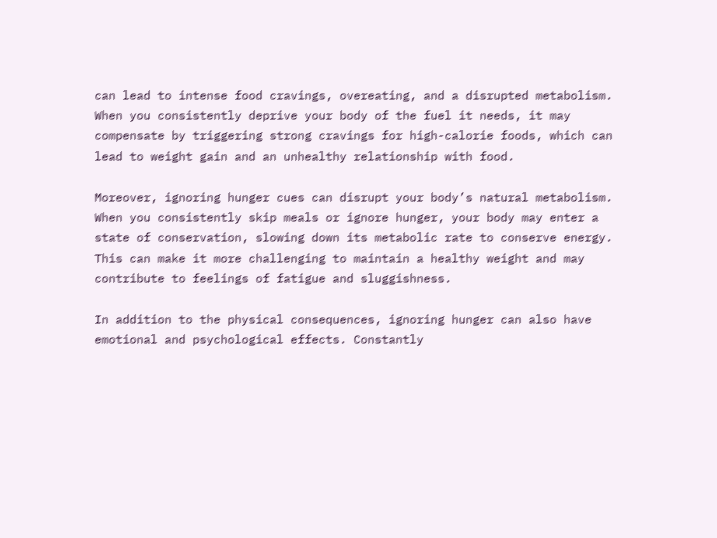can lead to intense food cravings, overeating, and a disrupted metabolism. When you consistently deprive your body of the fuel it needs, it may compensate by triggering strong cravings for high-calorie foods, which can lead to weight gain and an unhealthy relationship with food.

Moreover, ignoring hunger cues can disrupt your body’s natural metabolism. When you consistently skip meals or ignore hunger, your body may enter a state of conservation, slowing down its metabolic rate to conserve energy. This can make it more challenging to maintain a healthy weight and may contribute to feelings of fatigue and sluggishness.

In addition to the physical consequences, ignoring hunger can also have emotional and psychological effects. Constantly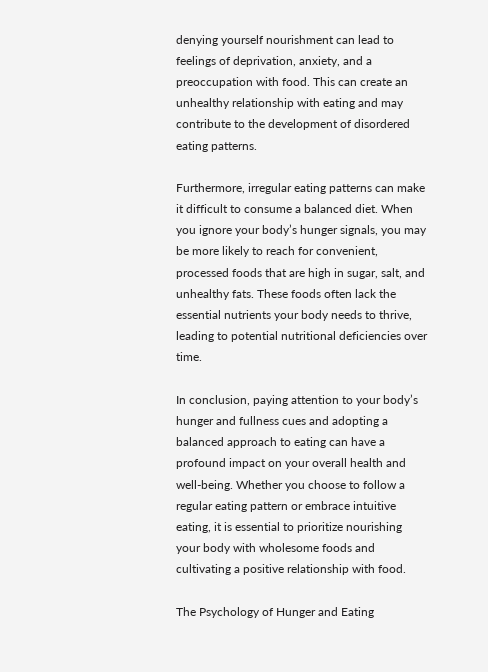denying yourself nourishment can lead to feelings of deprivation, anxiety, and a preoccupation with food. This can create an unhealthy relationship with eating and may contribute to the development of disordered eating patterns.

Furthermore, irregular eating patterns can make it difficult to consume a balanced diet. When you ignore your body’s hunger signals, you may be more likely to reach for convenient, processed foods that are high in sugar, salt, and unhealthy fats. These foods often lack the essential nutrients your body needs to thrive, leading to potential nutritional deficiencies over time.

In conclusion, paying attention to your body’s hunger and fullness cues and adopting a balanced approach to eating can have a profound impact on your overall health and well-being. Whether you choose to follow a regular eating pattern or embrace intuitive eating, it is essential to prioritize nourishing your body with wholesome foods and cultivating a positive relationship with food.

The Psychology of Hunger and Eating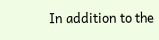In addition to the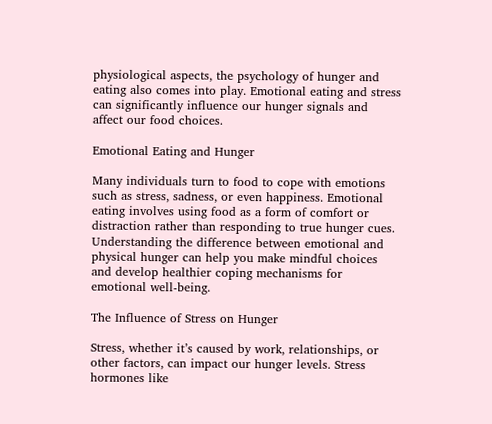physiological aspects, the psychology of hunger and eating also comes into play. Emotional eating and stress can significantly influence our hunger signals and affect our food choices.

Emotional Eating and Hunger

Many individuals turn to food to cope with emotions such as stress, sadness, or even happiness. Emotional eating involves using food as a form of comfort or distraction rather than responding to true hunger cues. Understanding the difference between emotional and physical hunger can help you make mindful choices and develop healthier coping mechanisms for emotional well-being.

The Influence of Stress on Hunger

Stress, whether it’s caused by work, relationships, or other factors, can impact our hunger levels. Stress hormones like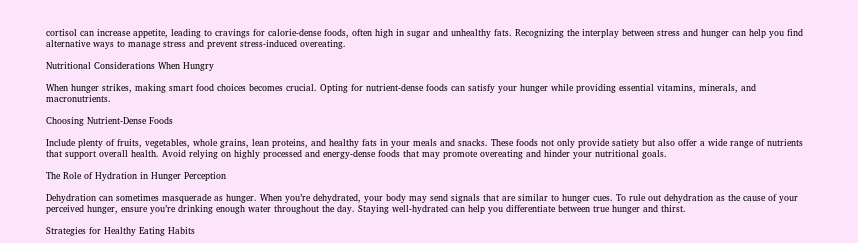cortisol can increase appetite, leading to cravings for calorie-dense foods, often high in sugar and unhealthy fats. Recognizing the interplay between stress and hunger can help you find alternative ways to manage stress and prevent stress-induced overeating.

Nutritional Considerations When Hungry

When hunger strikes, making smart food choices becomes crucial. Opting for nutrient-dense foods can satisfy your hunger while providing essential vitamins, minerals, and macronutrients.

Choosing Nutrient-Dense Foods

Include plenty of fruits, vegetables, whole grains, lean proteins, and healthy fats in your meals and snacks. These foods not only provide satiety but also offer a wide range of nutrients that support overall health. Avoid relying on highly processed and energy-dense foods that may promote overeating and hinder your nutritional goals.

The Role of Hydration in Hunger Perception

Dehydration can sometimes masquerade as hunger. When you’re dehydrated, your body may send signals that are similar to hunger cues. To rule out dehydration as the cause of your perceived hunger, ensure you’re drinking enough water throughout the day. Staying well-hydrated can help you differentiate between true hunger and thirst.

Strategies for Healthy Eating Habits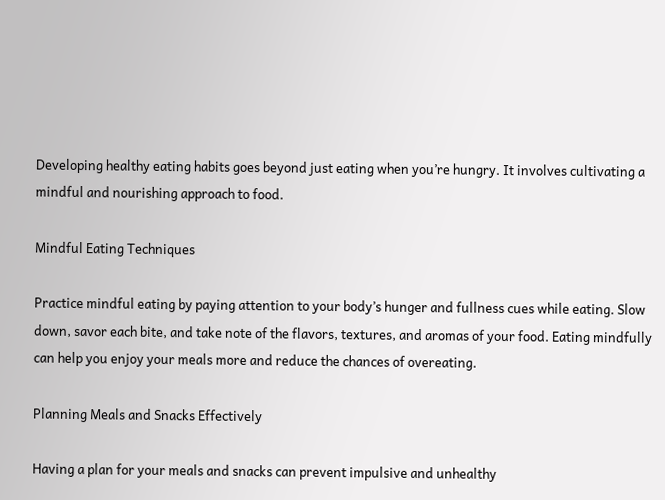Developing healthy eating habits goes beyond just eating when you’re hungry. It involves cultivating a mindful and nourishing approach to food.

Mindful Eating Techniques

Practice mindful eating by paying attention to your body’s hunger and fullness cues while eating. Slow down, savor each bite, and take note of the flavors, textures, and aromas of your food. Eating mindfully can help you enjoy your meals more and reduce the chances of overeating.

Planning Meals and Snacks Effectively

Having a plan for your meals and snacks can prevent impulsive and unhealthy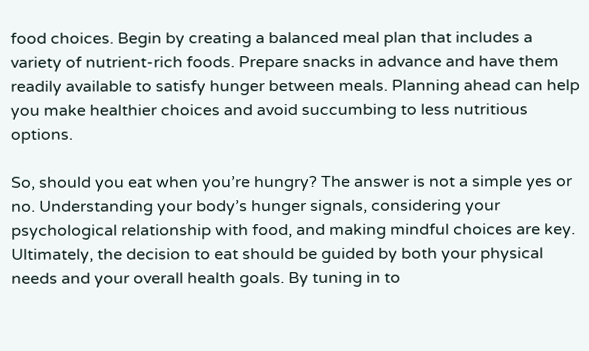food choices. Begin by creating a balanced meal plan that includes a variety of nutrient-rich foods. Prepare snacks in advance and have them readily available to satisfy hunger between meals. Planning ahead can help you make healthier choices and avoid succumbing to less nutritious options.

So, should you eat when you’re hungry? The answer is not a simple yes or no. Understanding your body’s hunger signals, considering your psychological relationship with food, and making mindful choices are key. Ultimately, the decision to eat should be guided by both your physical needs and your overall health goals. By tuning in to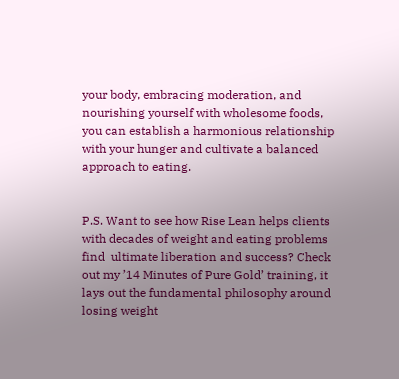your body, embracing moderation, and nourishing yourself with wholesome foods, you can establish a harmonious relationship with your hunger and cultivate a balanced approach to eating.


P.S. Want to see how Rise Lean helps clients with decades of weight and eating problems find  ultimate liberation and success? Check out my ’14 Minutes of Pure Gold’ training, it lays out the fundamental philosophy around losing weight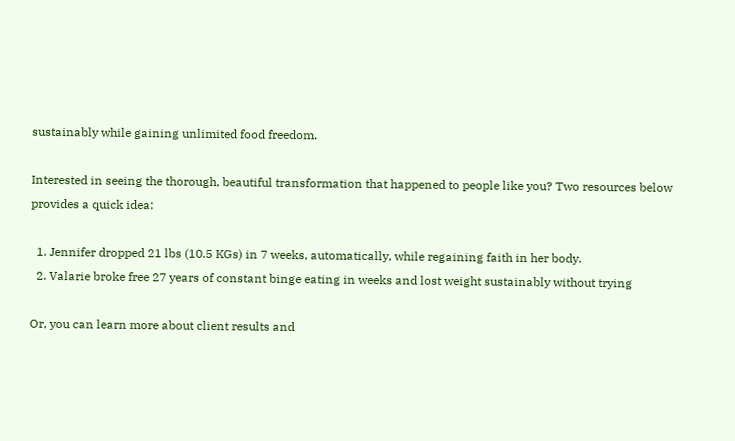sustainably while gaining unlimited food freedom.

Interested in seeing the thorough, beautiful transformation that happened to people like you? Two resources below provides a quick idea:

  1. Jennifer dropped 21 lbs (10.5 KGs) in 7 weeks, automatically, while regaining faith in her body.
  2. Valarie broke free 27 years of constant binge eating in weeks and lost weight sustainably without trying

Or, you can learn more about client results and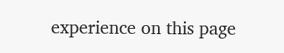experience on this page